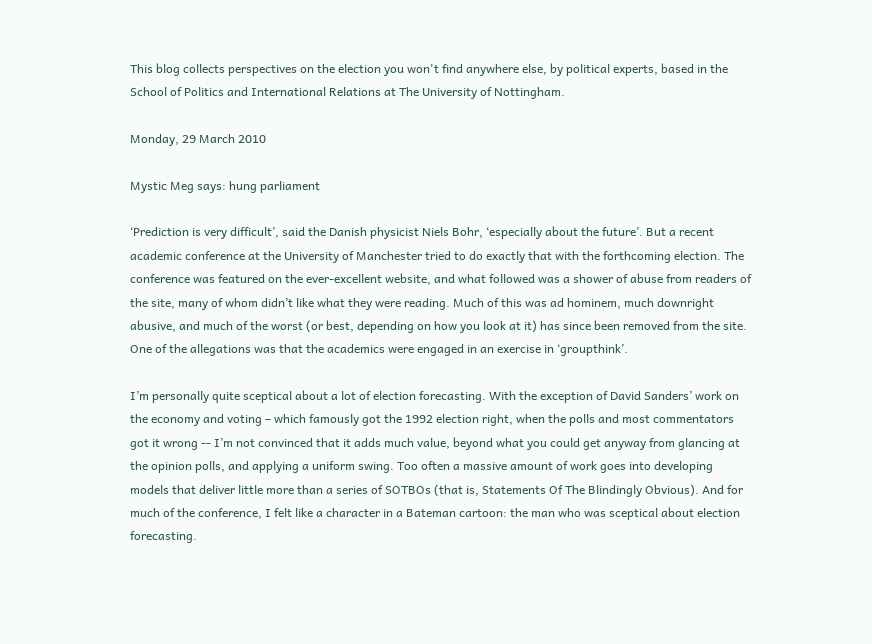This blog collects perspectives on the election you won't find anywhere else, by political experts, based in the School of Politics and International Relations at The University of Nottingham.

Monday, 29 March 2010

Mystic Meg says: hung parliament

‘Prediction is very difficult’, said the Danish physicist Niels Bohr, ‘especially about the future’. But a recent academic conference at the University of Manchester tried to do exactly that with the forthcoming election. The conference was featured on the ever-excellent website, and what followed was a shower of abuse from readers of the site, many of whom didn’t like what they were reading. Much of this was ad hominem, much downright abusive, and much of the worst (or best, depending on how you look at it) has since been removed from the site. One of the allegations was that the academics were engaged in an exercise in ‘groupthink’.

I’m personally quite sceptical about a lot of election forecasting. With the exception of David Sanders’ work on the economy and voting – which famously got the 1992 election right, when the polls and most commentators got it wrong -- I’m not convinced that it adds much value, beyond what you could get anyway from glancing at the opinion polls, and applying a uniform swing. Too often a massive amount of work goes into developing models that deliver little more than a series of SOTBOs (that is, Statements Of The Blindingly Obvious). And for much of the conference, I felt like a character in a Bateman cartoon: the man who was sceptical about election forecasting.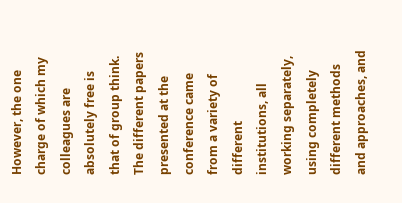However, the one charge of which my colleagues are absolutely free is that of group think. The different papers presented at the conference came from a variety of different institutions, all working separately, using completely different methods and approaches, and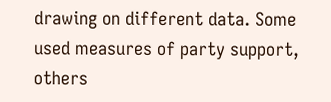drawing on different data. Some used measures of party support, others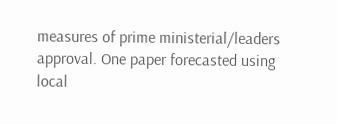measures of prime ministerial/leaders approval. One paper forecasted using local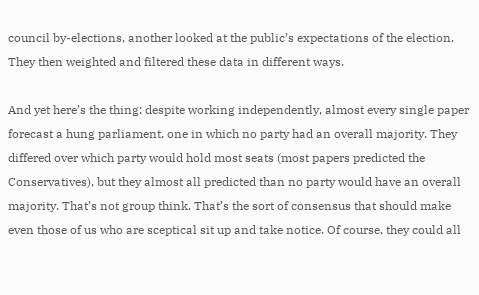council by-elections, another looked at the public’s expectations of the election. They then weighted and filtered these data in different ways.

And yet here’s the thing: despite working independently, almost every single paper forecast a hung parliament, one in which no party had an overall majority. They differed over which party would hold most seats (most papers predicted the Conservatives), but they almost all predicted than no party would have an overall majority. That’s not group think. That’s the sort of consensus that should make even those of us who are sceptical sit up and take notice. Of course, they could all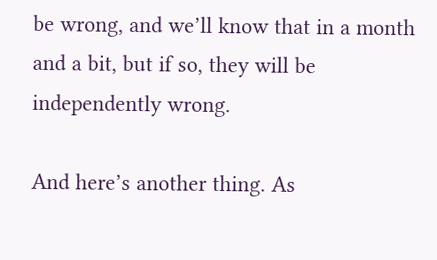be wrong, and we’ll know that in a month and a bit, but if so, they will be independently wrong.

And here’s another thing. As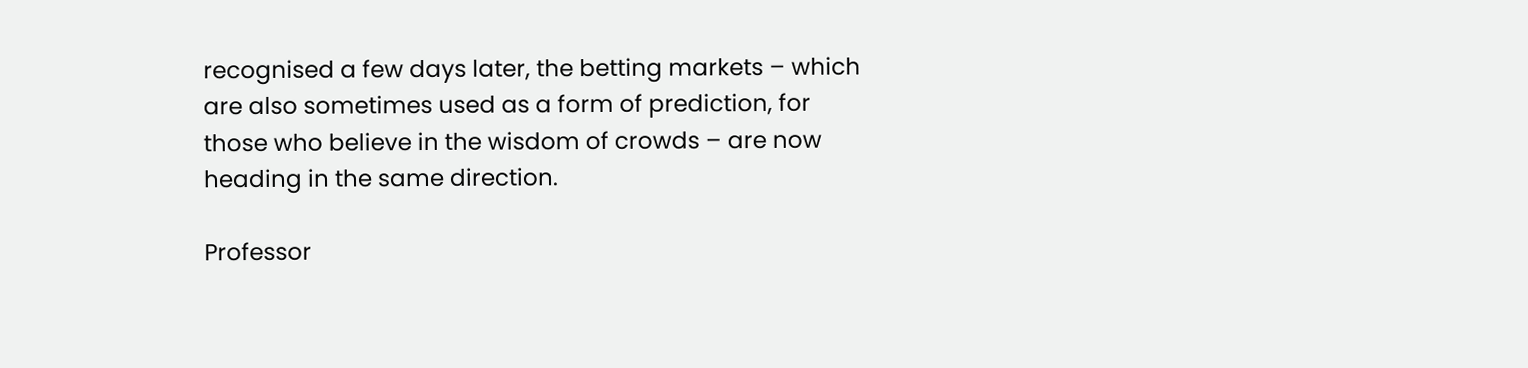recognised a few days later, the betting markets – which are also sometimes used as a form of prediction, for those who believe in the wisdom of crowds – are now heading in the same direction.

Professor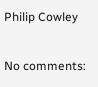Philip Cowley

No comments: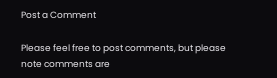Post a Comment

Please feel free to post comments, but please note comments are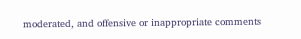moderated, and offensive or inappropriate comments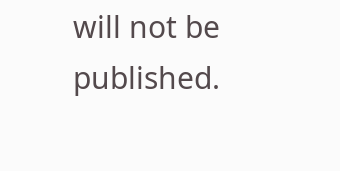will not be published.